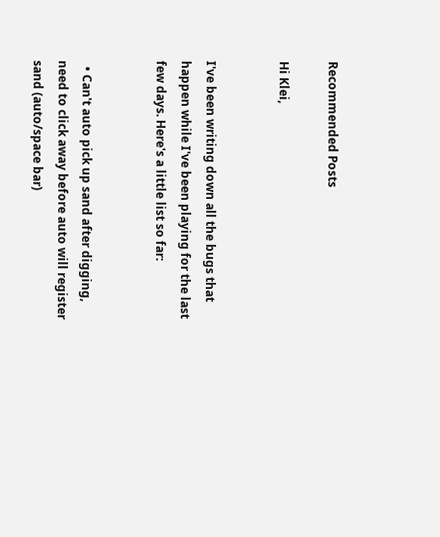Recommended Posts

Hi Klei,


I've been writing down all the bugs that happen while I've been playing for the last few days. Here's a little list so far:


  • Can't auto pick up sand after digging, need to click away before auto will register sand (auto/space bar)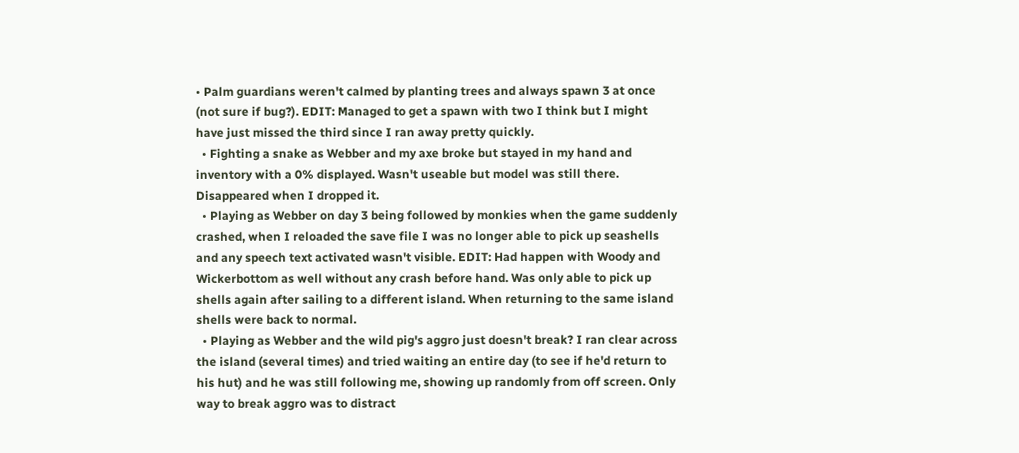• Palm guardians weren't calmed by planting trees and always spawn 3 at once (not sure if bug?). EDIT: Managed to get a spawn with two I think but I might have just missed the third since I ran away pretty quickly.
  • Fighting a snake as Webber and my axe broke but stayed in my hand and inventory with a 0% displayed. Wasn't useable but model was still there. Disappeared when I dropped it.
  • Playing as Webber on day 3 being followed by monkies when the game suddenly crashed, when I reloaded the save file I was no longer able to pick up seashells and any speech text activated wasn't visible. EDIT: Had happen with Woody and Wickerbottom as well without any crash before hand. Was only able to pick up shells again after sailing to a different island. When returning to the same island shells were back to normal.
  • Playing as Webber and the wild pig's aggro just doesn't break? I ran clear across the island (several times) and tried waiting an entire day (to see if he'd return to his hut) and he was still following me, showing up randomly from off screen. Only way to break aggro was to distract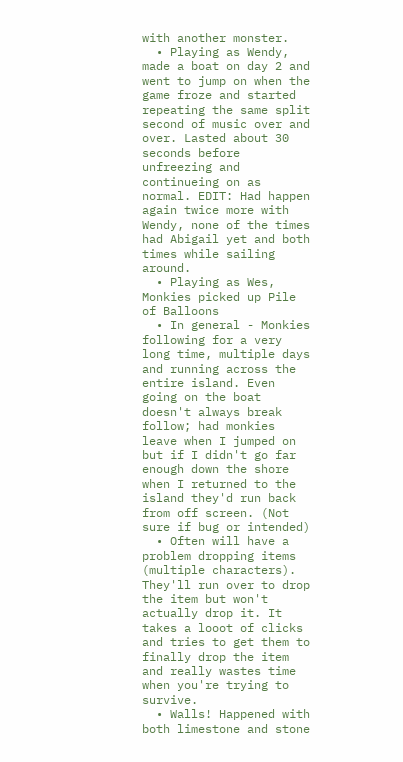with another monster.
  • Playing as Wendy, made a boat on day 2 and went to jump on when the game froze and started repeating the same split second of music over and over. Lasted about 30 seconds before unfreezing and continueing on as normal. EDIT: Had happen again twice more with Wendy, none of the times had Abigail yet and both times while sailing around.
  • Playing as Wes, Monkies picked up Pile of Balloons
  • In general - Monkies following for a very long time, multiple days and running across the entire island. Even going on the boat doesn't always break follow; had monkies leave when I jumped on but if I didn't go far enough down the shore when I returned to the island they'd run back from off screen. (Not sure if bug or intended)
  • Often will have a problem dropping items (multiple characters). They'll run over to drop the item but won't actually drop it. It takes a looot of clicks and tries to get them to finally drop the item and really wastes time when you're trying to survive.
  • Walls! Happened with both limestone and stone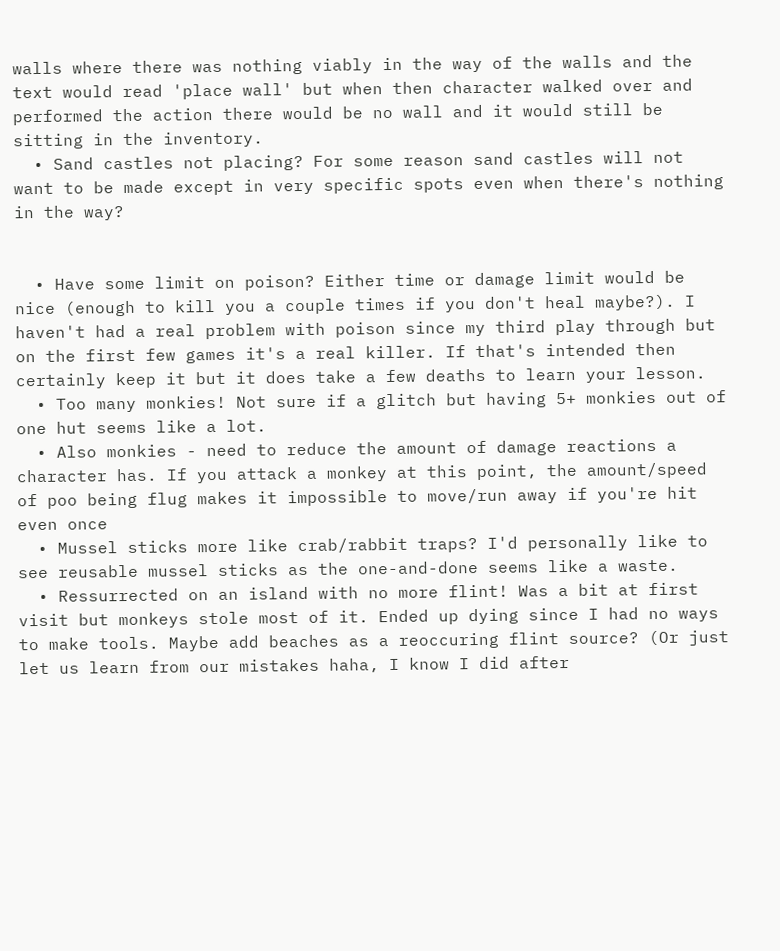walls where there was nothing viably in the way of the walls and the text would read 'place wall' but when then character walked over and performed the action there would be no wall and it would still be sitting in the inventory.
  • Sand castles not placing? For some reason sand castles will not want to be made except in very specific spots even when there's nothing in the way?


  • Have some limit on poison? Either time or damage limit would be nice (enough to kill you a couple times if you don't heal maybe?). I haven't had a real problem with poison since my third play through but on the first few games it's a real killer. If that's intended then certainly keep it but it does take a few deaths to learn your lesson.
  • Too many monkies! Not sure if a glitch but having 5+ monkies out of one hut seems like a lot.
  • Also monkies - need to reduce the amount of damage reactions a character has. If you attack a monkey at this point, the amount/speed of poo being flug makes it impossible to move/run away if you're hit even once
  • Mussel sticks more like crab/rabbit traps? I'd personally like to see reusable mussel sticks as the one-and-done seems like a waste.
  • Ressurrected on an island with no more flint! Was a bit at first visit but monkeys stole most of it. Ended up dying since I had no ways to make tools. Maybe add beaches as a reoccuring flint source? (Or just let us learn from our mistakes haha, I know I did after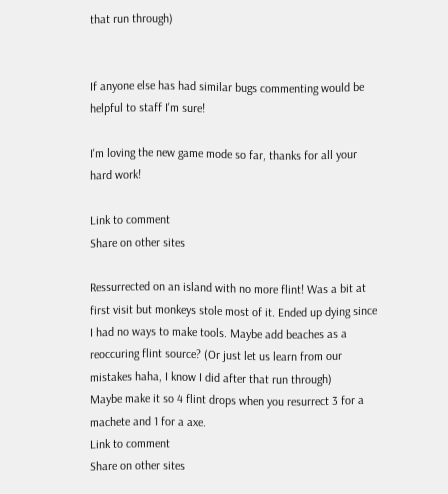that run through)


If anyone else has had similar bugs commenting would be helpful to staff I'm sure!

I'm loving the new game mode so far, thanks for all your hard work!

Link to comment
Share on other sites

Ressurrected on an island with no more flint! Was a bit at first visit but monkeys stole most of it. Ended up dying since I had no ways to make tools. Maybe add beaches as a reoccuring flint source? (Or just let us learn from our mistakes haha, I know I did after that run through)
Maybe make it so 4 flint drops when you resurrect 3 for a machete and 1 for a axe.
Link to comment
Share on other sites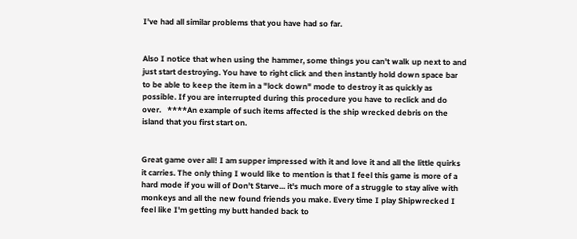I've had all similar problems that you have had so far.


Also I notice that when using the hammer, some things you can't walk up next to and just start destroying. You have to right click and then instantly hold down space bar to be able to keep the item in a "lock down" mode to destroy it as quickly as possible. If you are interrupted during this procedure you have to reclick and do over.   ****An example of such items affected is the ship wrecked debris on the island that you first start on.


Great game over all! I am supper impressed with it and love it and all the little quirks it carries. The only thing I would like to mention is that I feel this game is more of a hard mode if you will of Don't Starve... it's much more of a struggle to stay alive with monkeys and all the new found friends you make. Every time I play Shipwrecked I feel like I'm getting my butt handed back to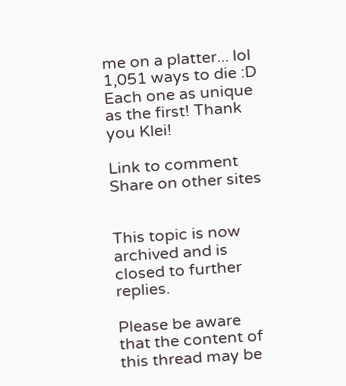me on a platter... lol 1,051 ways to die :D Each one as unique as the first! Thank you Klei!

Link to comment
Share on other sites


This topic is now archived and is closed to further replies.

Please be aware that the content of this thread may be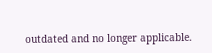outdated and no longer applicable.